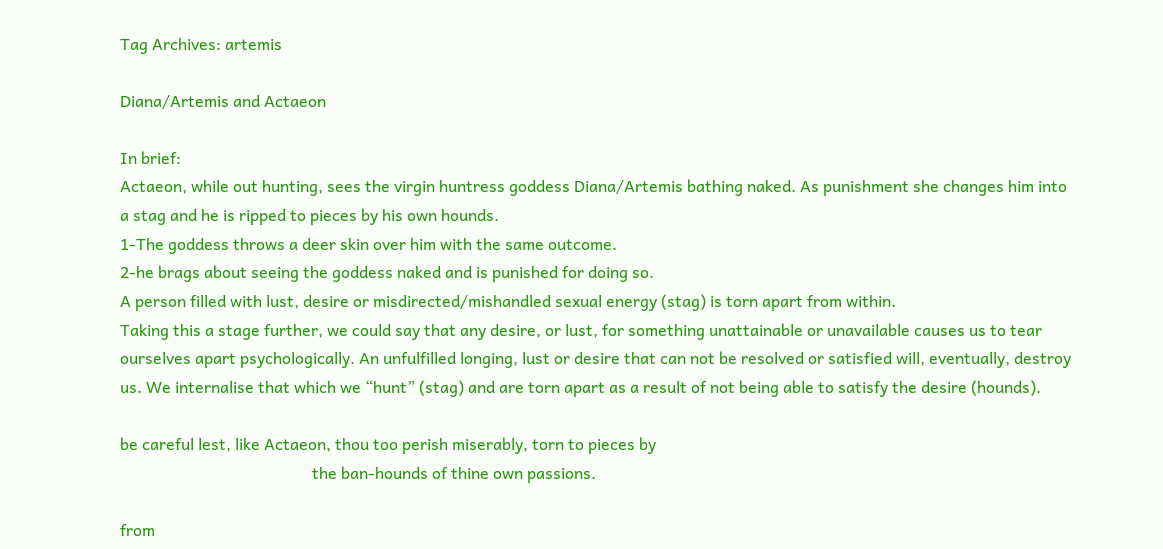Tag Archives: artemis

Diana/Artemis and Actaeon

In brief:
Actaeon, while out hunting, sees the virgin huntress goddess Diana/Artemis bathing naked. As punishment she changes him into a stag and he is ripped to pieces by his own hounds.
1-The goddess throws a deer skin over him with the same outcome.
2-he brags about seeing the goddess naked and is punished for doing so.
A person filled with lust, desire or misdirected/mishandled sexual energy (stag) is torn apart from within.
Taking this a stage further, we could say that any desire, or lust, for something unattainable or unavailable causes us to tear ourselves apart psychologically. An unfulfilled longing, lust or desire that can not be resolved or satisfied will, eventually, destroy us. We internalise that which we “hunt” (stag) and are torn apart as a result of not being able to satisfy the desire (hounds).

be careful lest, like Actaeon, thou too perish miserably, torn to pieces by
                                                the ban-hounds of thine own passions.

from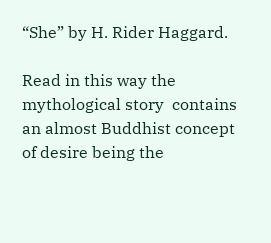“She” by H. Rider Haggard.

Read in this way the mythological story  contains an almost Buddhist concept of desire being the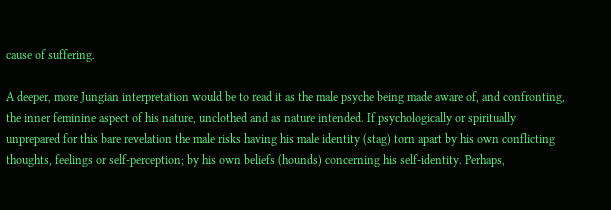cause of suffering.

A deeper, more Jungian interpretation would be to read it as the male psyche being made aware of, and confronting, the inner feminine aspect of his nature, unclothed and as nature intended. If psychologically or spiritually unprepared for this bare revelation the male risks having his male identity (stag) torn apart by his own conflicting thoughts, feelings or self-perception; by his own beliefs (hounds) concerning his self-identity. Perhaps,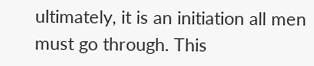ultimately, it is an initiation all men must go through. This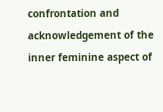confrontation and acknowledgement of the inner feminine aspect of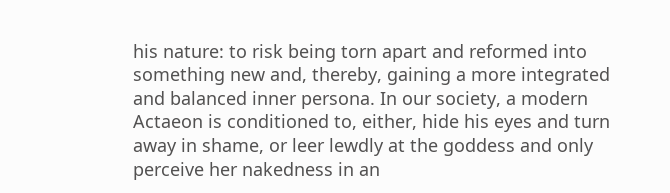his nature: to risk being torn apart and reformed into something new and, thereby, gaining a more integrated and balanced inner persona. In our society, a modern Actaeon is conditioned to, either, hide his eyes and turn away in shame, or leer lewdly at the goddess and only perceive her nakedness in an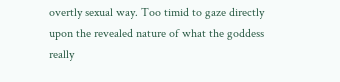overtly sexual way. Too timid to gaze directly upon the revealed nature of what the goddess really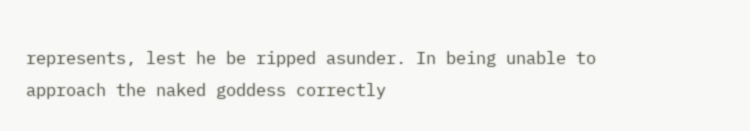represents, lest he be ripped asunder. In being unable to approach the naked goddess correctly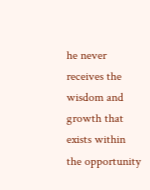he never receives the wisdom and growth that exists within the opportunity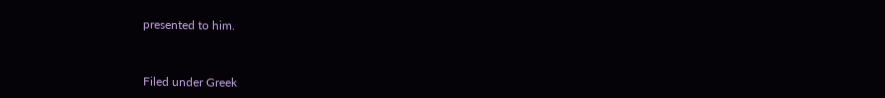presented to him.



Filed under Greek